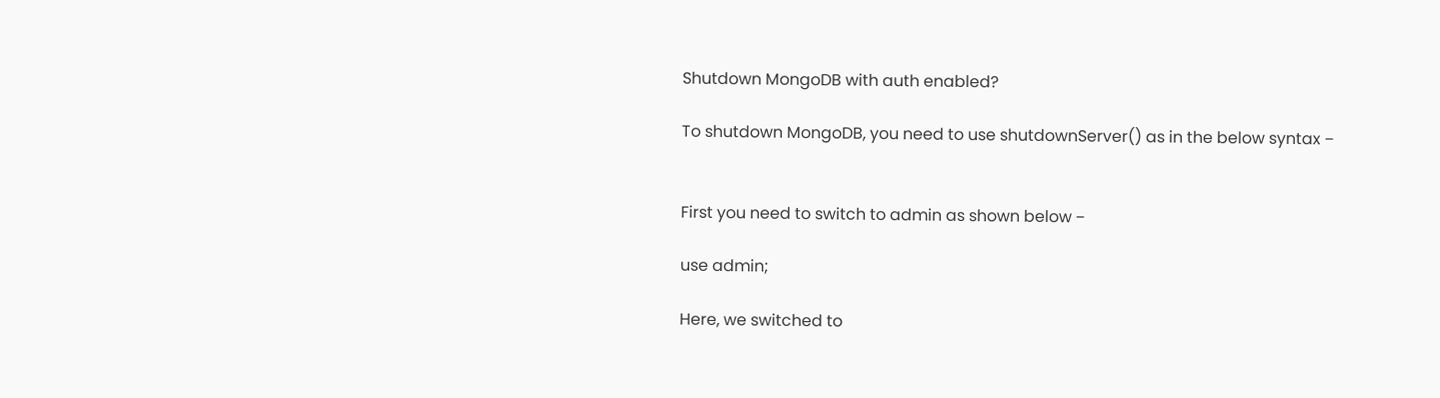Shutdown MongoDB with auth enabled?

To shutdown MongoDB, you need to use shutdownServer() as in the below syntax −


First you need to switch to admin as shown below −

use admin;

Here, we switched to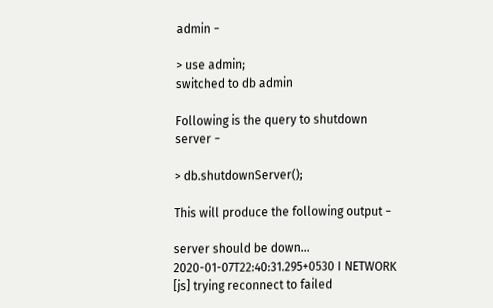admin −

> use admin;
switched to db admin

Following is the query to shutdown server −

> db.shutdownServer();

This will produce the following output −

server should be down...
2020-01-07T22:40:31.295+0530 I NETWORK [js] trying reconnect to failed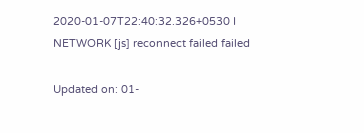2020-01-07T22:40:32.326+0530 I NETWORK [js] reconnect failed failed

Updated on: 01-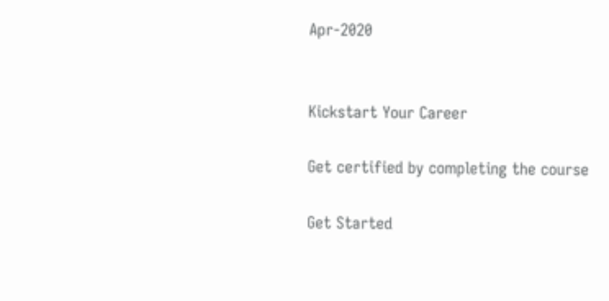Apr-2020


Kickstart Your Career

Get certified by completing the course

Get Started